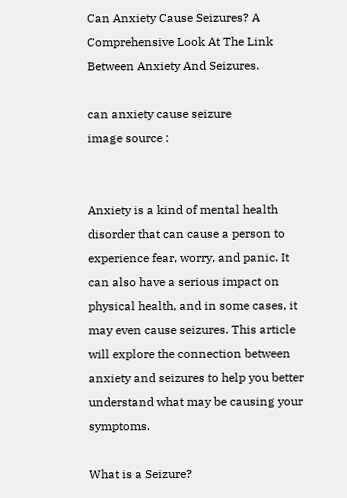Can Anxiety Cause Seizures? A Comprehensive Look At The Link Between Anxiety And Seizures.

can anxiety cause seizure
image source :


Anxiety is a kind of mental health disorder that can cause a person to experience fear, worry, and panic. It can also have a serious impact on physical health, and in some cases, it may even cause seizures. This article will explore the connection between anxiety and seizures to help you better understand what may be causing your symptoms.

What is a Seizure?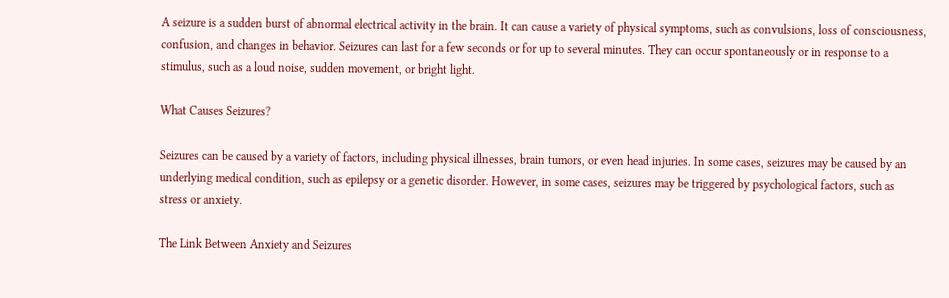A seizure is a sudden burst of abnormal electrical activity in the brain. It can cause a variety of physical symptoms, such as convulsions, loss of consciousness, confusion, and changes in behavior. Seizures can last for a few seconds or for up to several minutes. They can occur spontaneously or in response to a stimulus, such as a loud noise, sudden movement, or bright light.

What Causes Seizures?

Seizures can be caused by a variety of factors, including physical illnesses, brain tumors, or even head injuries. In some cases, seizures may be caused by an underlying medical condition, such as epilepsy or a genetic disorder. However, in some cases, seizures may be triggered by psychological factors, such as stress or anxiety.

The Link Between Anxiety and Seizures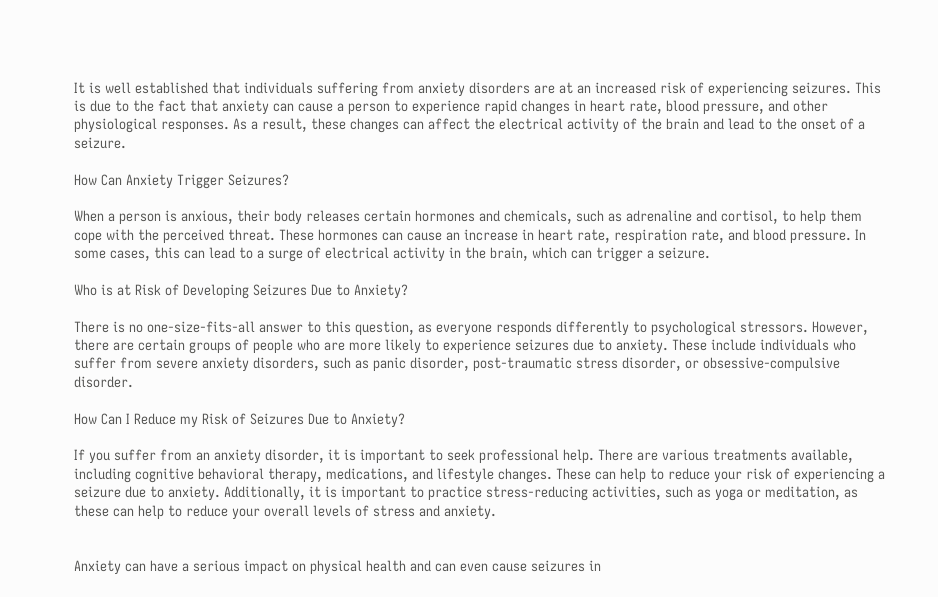It is well established that individuals suffering from anxiety disorders are at an increased risk of experiencing seizures. This is due to the fact that anxiety can cause a person to experience rapid changes in heart rate, blood pressure, and other physiological responses. As a result, these changes can affect the electrical activity of the brain and lead to the onset of a seizure.

How Can Anxiety Trigger Seizures?

When a person is anxious, their body releases certain hormones and chemicals, such as adrenaline and cortisol, to help them cope with the perceived threat. These hormones can cause an increase in heart rate, respiration rate, and blood pressure. In some cases, this can lead to a surge of electrical activity in the brain, which can trigger a seizure.

Who is at Risk of Developing Seizures Due to Anxiety?

There is no one-size-fits-all answer to this question, as everyone responds differently to psychological stressors. However, there are certain groups of people who are more likely to experience seizures due to anxiety. These include individuals who suffer from severe anxiety disorders, such as panic disorder, post-traumatic stress disorder, or obsessive-compulsive disorder.

How Can I Reduce my Risk of Seizures Due to Anxiety?

If you suffer from an anxiety disorder, it is important to seek professional help. There are various treatments available, including cognitive behavioral therapy, medications, and lifestyle changes. These can help to reduce your risk of experiencing a seizure due to anxiety. Additionally, it is important to practice stress-reducing activities, such as yoga or meditation, as these can help to reduce your overall levels of stress and anxiety.


Anxiety can have a serious impact on physical health and can even cause seizures in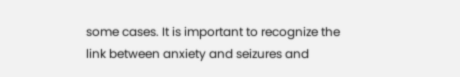some cases. It is important to recognize the link between anxiety and seizures and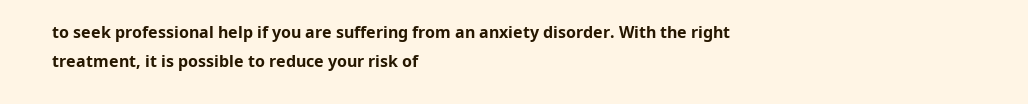to seek professional help if you are suffering from an anxiety disorder. With the right treatment, it is possible to reduce your risk of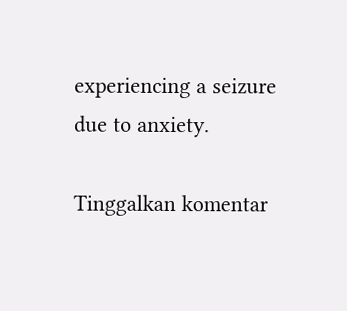experiencing a seizure due to anxiety.

Tinggalkan komentar